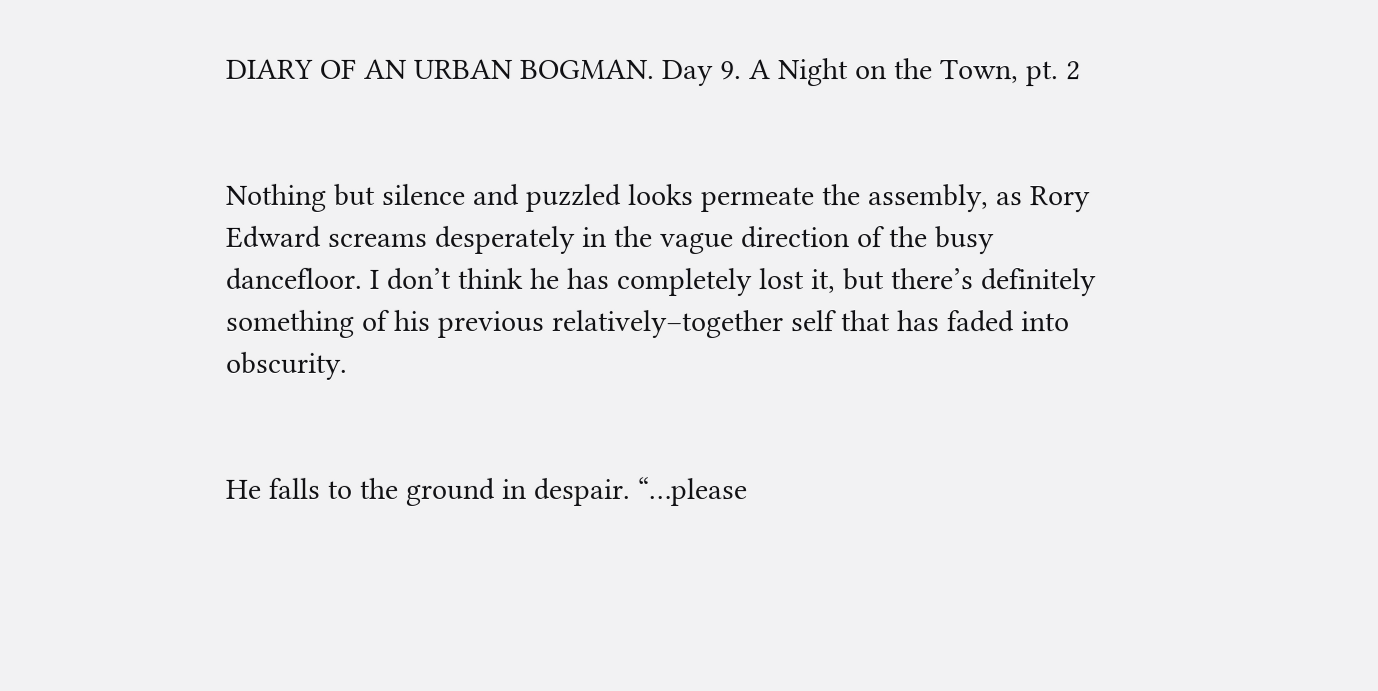DIARY OF AN URBAN BOGMAN. Day 9. A Night on the Town, pt. 2


Nothing but silence and puzzled looks permeate the assembly, as Rory Edward screams desperately in the vague direction of the busy dancefloor. I don’t think he has completely lost it, but there’s definitely something of his previous relatively–together self that has faded into obscurity.


He falls to the ground in despair. “…please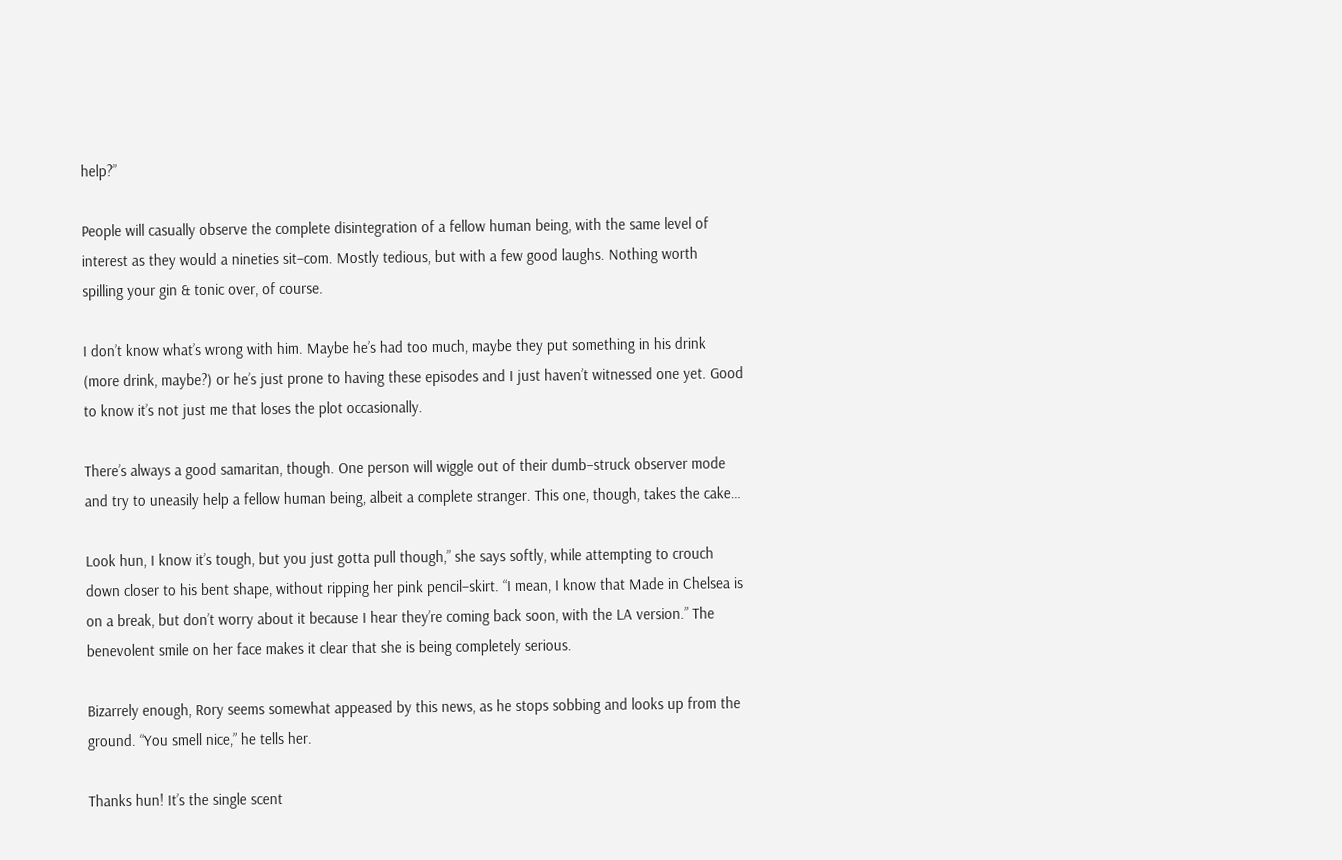help?”

People will casually observe the complete disintegration of a fellow human being, with the same level of interest as they would a nineties sit–com. Mostly tedious, but with a few good laughs. Nothing worth spilling your gin & tonic over, of course.

I don’t know what’s wrong with him. Maybe he’s had too much, maybe they put something in his drink (more drink, maybe?) or he’s just prone to having these episodes and I just haven’t witnessed one yet. Good to know it’s not just me that loses the plot occasionally.

There’s always a good samaritan, though. One person will wiggle out of their dumb–struck observer mode and try to uneasily help a fellow human being, albeit a complete stranger. This one, though, takes the cake…

Look hun, I know it’s tough, but you just gotta pull though,” she says softly, while attempting to crouch down closer to his bent shape, without ripping her pink pencil–skirt. “I mean, I know that Made in Chelsea is on a break, but don’t worry about it because I hear they’re coming back soon, with the LA version.” The benevolent smile on her face makes it clear that she is being completely serious.

Bizarrely enough, Rory seems somewhat appeased by this news, as he stops sobbing and looks up from the ground. “You smell nice,” he tells her.

Thanks hun! It’s the single scent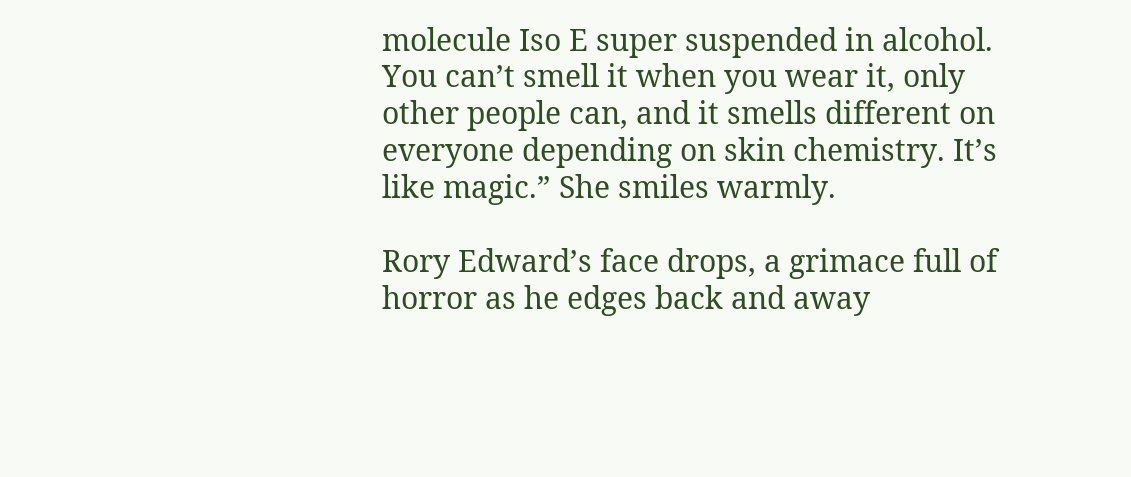molecule Iso E super suspended in alcohol. You can’t smell it when you wear it, only other people can, and it smells different on everyone depending on skin chemistry. It’s like magic.” She smiles warmly.

Rory Edward’s face drops, a grimace full of horror as he edges back and away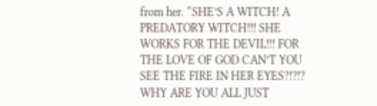from her. “SHE’S A WITCH! A PREDATORY WITCH!!! SHE WORKS FOR THE DEVIL!!! FOR THE LOVE OF GOD CAN’T YOU SEE THE FIRE IN HER EYES?!?!? WHY ARE YOU ALL JUST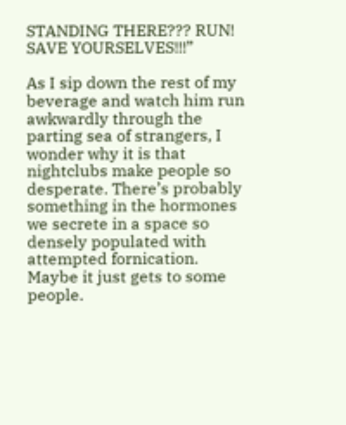STANDING THERE??? RUN! SAVE YOURSELVES!!!”

As I sip down the rest of my beverage and watch him run awkwardly through the parting sea of strangers, I wonder why it is that nightclubs make people so desperate. There’s probably something in the hormones we secrete in a space so densely populated with attempted fornication. Maybe it just gets to some people.